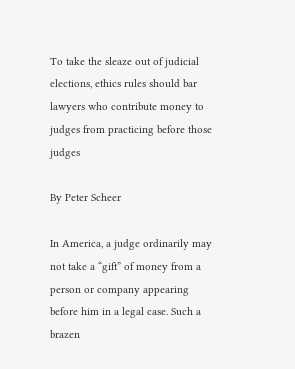To take the sleaze out of judicial elections, ethics rules should bar lawyers who contribute money to judges from practicing before those judges

By Peter Scheer

In America, a judge ordinarily may not take a “gift” of money from a person or company appearing before him in a legal case. Such a brazen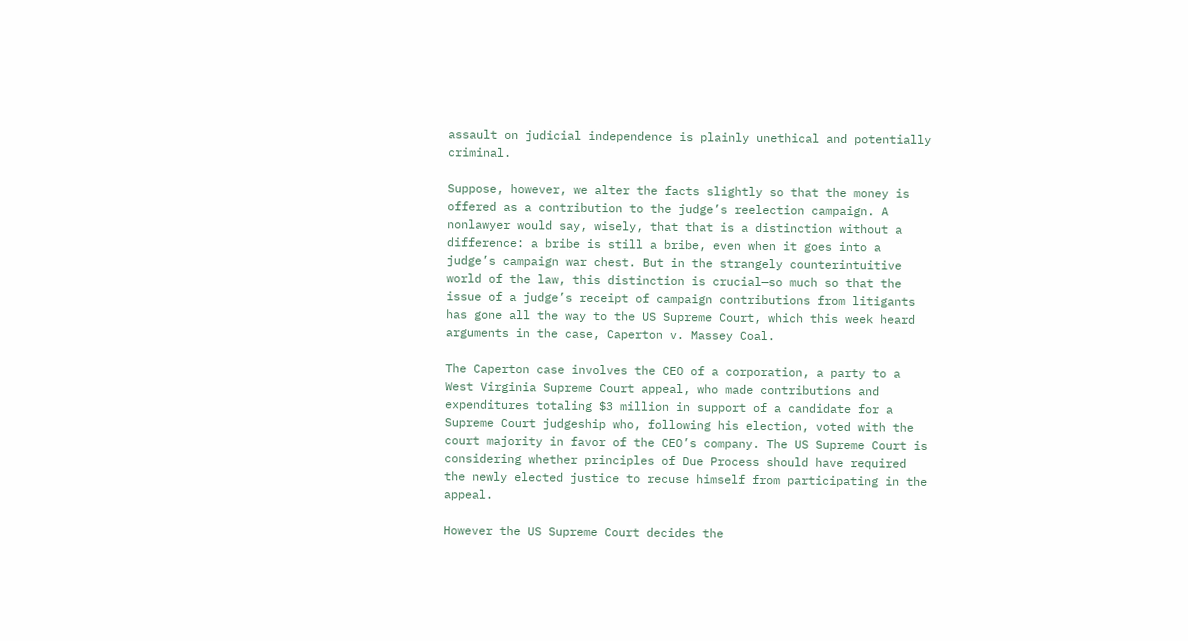assault on judicial independence is plainly unethical and potentially criminal.

Suppose, however, we alter the facts slightly so that the money is offered as a contribution to the judge’s reelection campaign. A nonlawyer would say, wisely, that that is a distinction without a difference: a bribe is still a bribe, even when it goes into a judge’s campaign war chest. But in the strangely counterintuitive world of the law, this distinction is crucial—so much so that the issue of a judge’s receipt of campaign contributions from litigants has gone all the way to the US Supreme Court, which this week heard arguments in the case, Caperton v. Massey Coal.

The Caperton case involves the CEO of a corporation, a party to a West Virginia Supreme Court appeal, who made contributions and expenditures totaling $3 million in support of a candidate for a Supreme Court judgeship who, following his election, voted with the court majority in favor of the CEO’s company. The US Supreme Court is considering whether principles of Due Process should have required the newly elected justice to recuse himself from participating in the appeal.

However the US Supreme Court decides the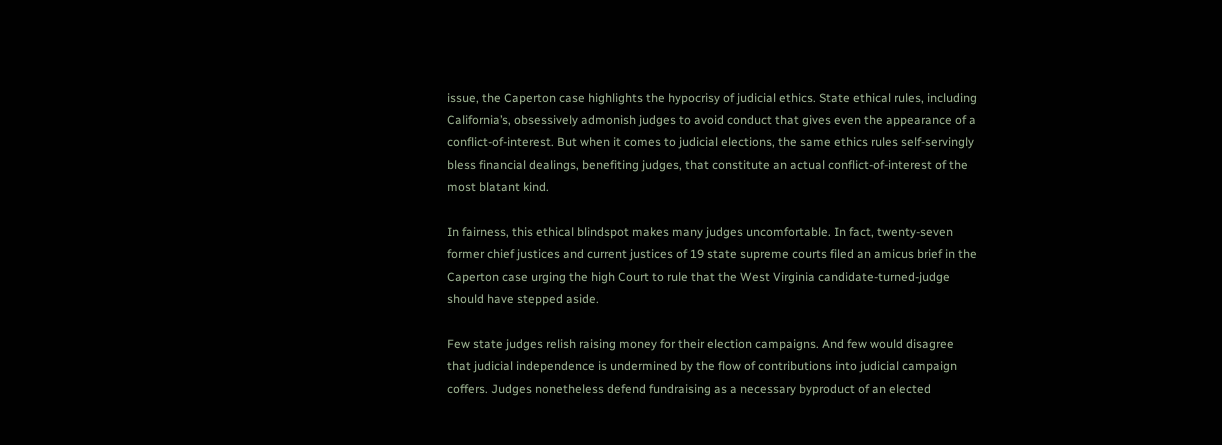issue, the Caperton case highlights the hypocrisy of judicial ethics. State ethical rules, including California’s, obsessively admonish judges to avoid conduct that gives even the appearance of a conflict-of-interest. But when it comes to judicial elections, the same ethics rules self-servingly bless financial dealings, benefiting judges, that constitute an actual conflict-of-interest of the most blatant kind.

In fairness, this ethical blindspot makes many judges uncomfortable. In fact, twenty-seven former chief justices and current justices of 19 state supreme courts filed an amicus brief in the Caperton case urging the high Court to rule that the West Virginia candidate-turned-judge should have stepped aside.

Few state judges relish raising money for their election campaigns. And few would disagree that judicial independence is undermined by the flow of contributions into judicial campaign coffers. Judges nonetheless defend fundraising as a necessary byproduct of an elected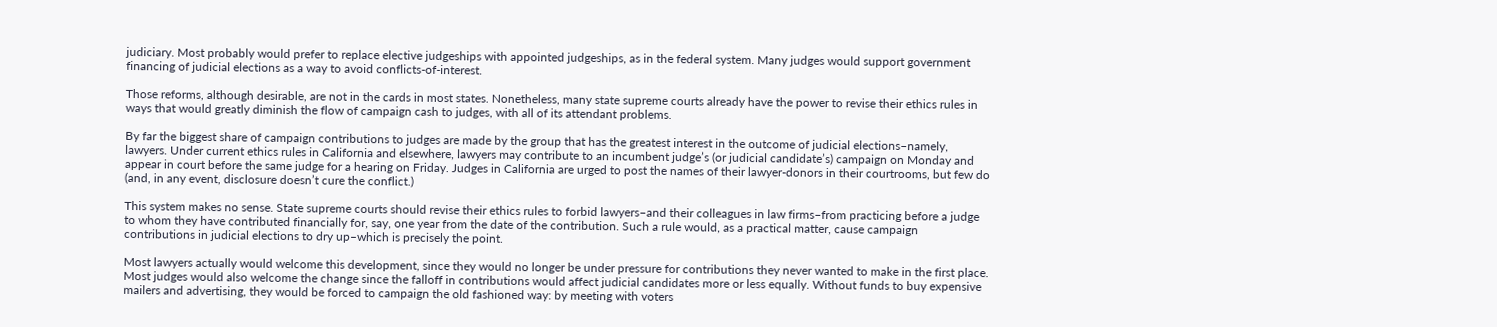judiciary. Most probably would prefer to replace elective judgeships with appointed judgeships, as in the federal system. Many judges would support government financing of judicial elections as a way to avoid conflicts-of-interest.

Those reforms, although desirable, are not in the cards in most states. Nonetheless, many state supreme courts already have the power to revise their ethics rules in ways that would greatly diminish the flow of campaign cash to judges, with all of its attendant problems.

By far the biggest share of campaign contributions to judges are made by the group that has the greatest interest in the outcome of judicial elections–namely, lawyers. Under current ethics rules in California and elsewhere, lawyers may contribute to an incumbent judge’s (or judicial candidate’s) campaign on Monday and appear in court before the same judge for a hearing on Friday. Judges in California are urged to post the names of their lawyer-donors in their courtrooms, but few do (and, in any event, disclosure doesn’t cure the conflict.)

This system makes no sense. State supreme courts should revise their ethics rules to forbid lawyers–and their colleagues in law firms–from practicing before a judge to whom they have contributed financially for, say, one year from the date of the contribution. Such a rule would, as a practical matter, cause campaign contributions in judicial elections to dry up–which is precisely the point.

Most lawyers actually would welcome this development, since they would no longer be under pressure for contributions they never wanted to make in the first place. Most judges would also welcome the change since the falloff in contributions would affect judicial candidates more or less equally. Without funds to buy expensive mailers and advertising, they would be forced to campaign the old fashioned way: by meeting with voters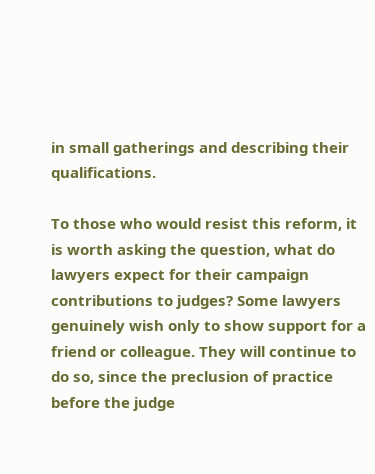in small gatherings and describing their qualifications.

To those who would resist this reform, it is worth asking the question, what do lawyers expect for their campaign contributions to judges? Some lawyers genuinely wish only to show support for a friend or colleague. They will continue to do so, since the preclusion of practice before the judge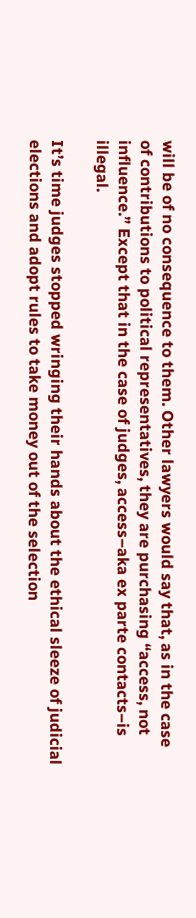will be of no consequence to them. Other lawyers would say that, as in the case of contributions to political representatives, they are purchasing “access, not influence.” Except that in the case of judges, access–aka ex parte contacts–is illegal.

It’s time judges stopped wringing their hands about the ethical sleeze of judicial elections and adopt rules to take money out of the selection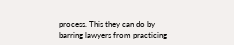process. This they can do by barring lawyers from practicing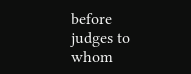before judges to whom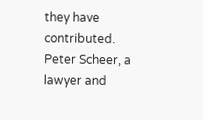they have contributed.
Peter Scheer, a lawyer and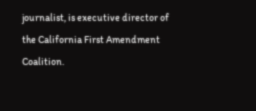journalist, is executive director of the California First Amendment Coalition.